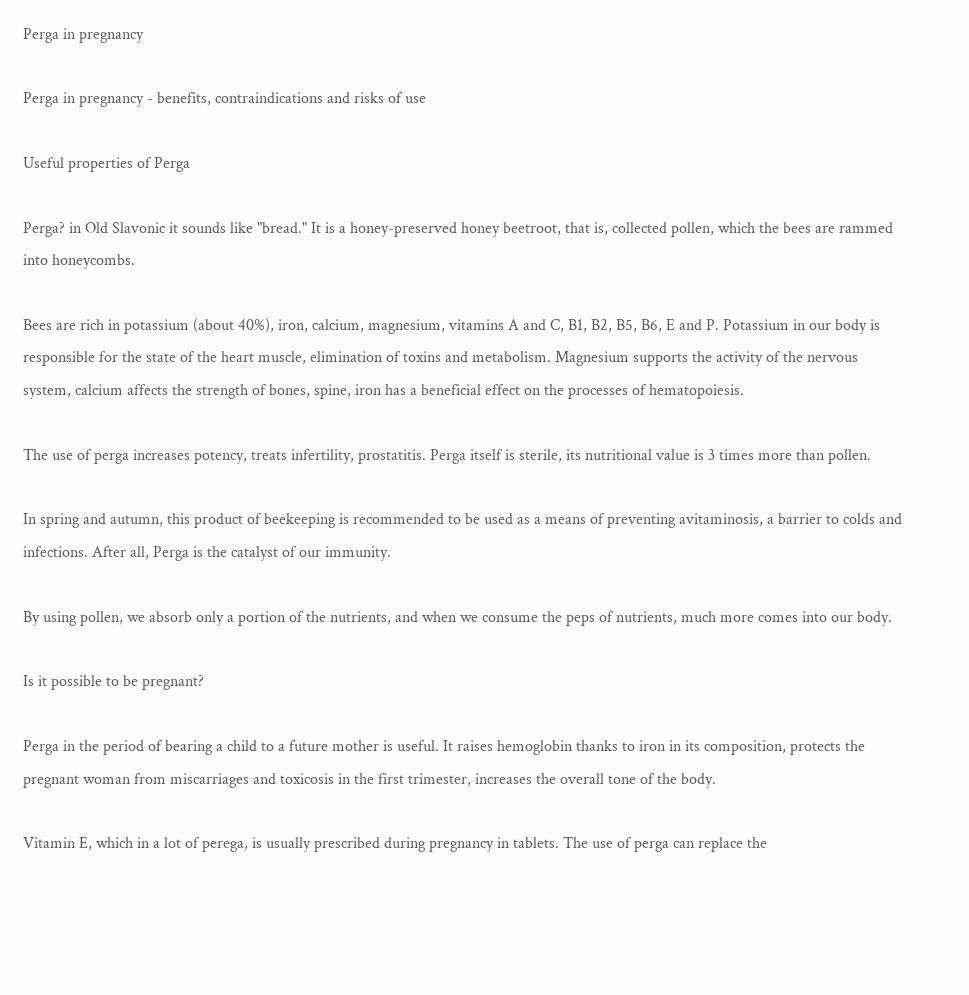Perga in pregnancy

Perga in pregnancy - benefits, contraindications and risks of use

Useful properties of Perga

Perga? in Old Slavonic it sounds like "bread." It is a honey-preserved honey beetroot, that is, collected pollen, which the bees are rammed into honeycombs.

Bees are rich in potassium (about 40%), iron, calcium, magnesium, vitamins A and C, B1, B2, B5, B6, E and P. Potassium in our body is responsible for the state of the heart muscle, elimination of toxins and metabolism. Magnesium supports the activity of the nervous system, calcium affects the strength of bones, spine, iron has a beneficial effect on the processes of hematopoiesis.

The use of perga increases potency, treats infertility, prostatitis. Perga itself is sterile, its nutritional value is 3 times more than pollen.

In spring and autumn, this product of beekeeping is recommended to be used as a means of preventing avitaminosis, a barrier to colds and infections. After all, Perga is the catalyst of our immunity.

By using pollen, we absorb only a portion of the nutrients, and when we consume the peps of nutrients, much more comes into our body.

Is it possible to be pregnant?

Perga in the period of bearing a child to a future mother is useful. It raises hemoglobin thanks to iron in its composition, protects the pregnant woman from miscarriages and toxicosis in the first trimester, increases the overall tone of the body.

Vitamin E, which in a lot of perega, is usually prescribed during pregnancy in tablets. The use of perga can replace the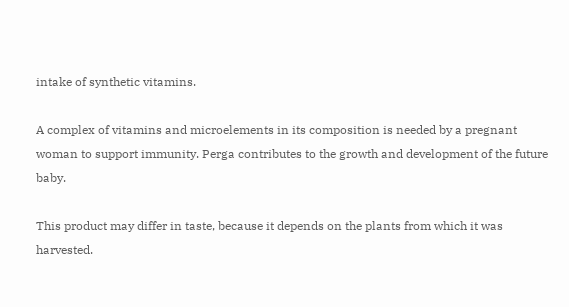intake of synthetic vitamins.

A complex of vitamins and microelements in its composition is needed by a pregnant woman to support immunity. Perga contributes to the growth and development of the future baby.

This product may differ in taste, because it depends on the plants from which it was harvested.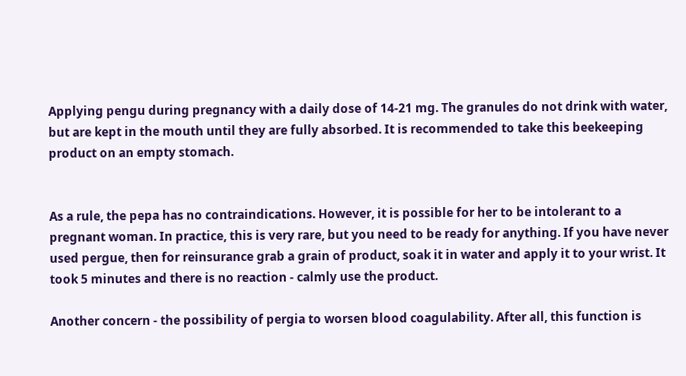Applying pengu during pregnancy with a daily dose of 14-21 mg. The granules do not drink with water, but are kept in the mouth until they are fully absorbed. It is recommended to take this beekeeping product on an empty stomach.


As a rule, the pepa has no contraindications. However, it is possible for her to be intolerant to a pregnant woman. In practice, this is very rare, but you need to be ready for anything. If you have never used pergue, then for reinsurance grab a grain of product, soak it in water and apply it to your wrist. It took 5 minutes and there is no reaction - calmly use the product.

Another concern - the possibility of pergia to worsen blood coagulability. After all, this function is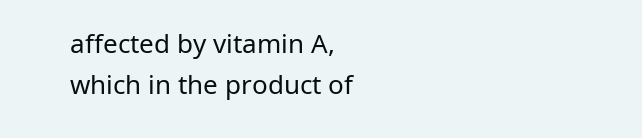affected by vitamin A, which in the product of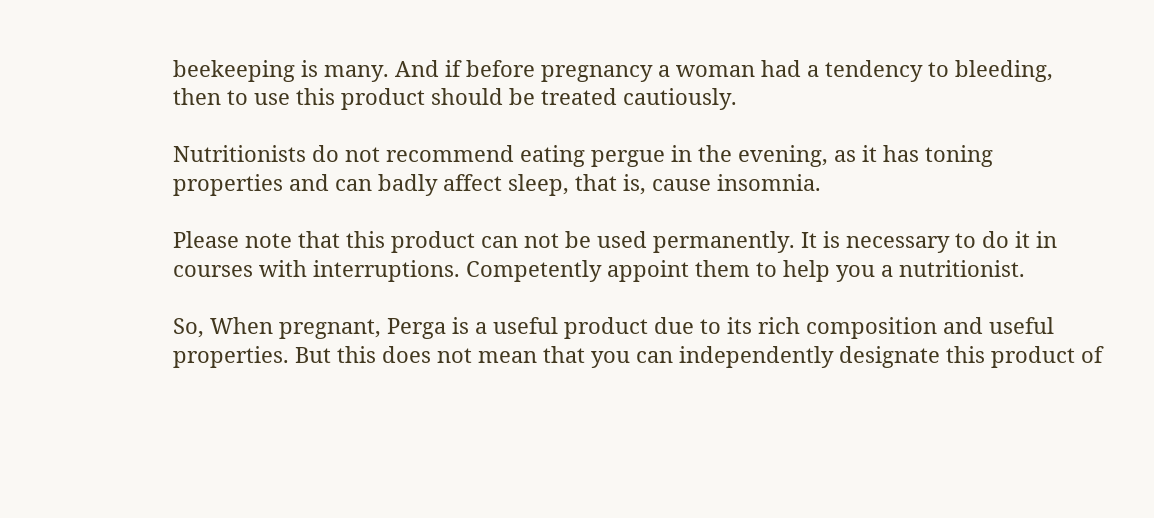beekeeping is many. And if before pregnancy a woman had a tendency to bleeding, then to use this product should be treated cautiously.

Nutritionists do not recommend eating pergue in the evening, as it has toning properties and can badly affect sleep, that is, cause insomnia.

Please note that this product can not be used permanently. It is necessary to do it in courses with interruptions. Competently appoint them to help you a nutritionist.

So, When pregnant, Perga is a useful product due to its rich composition and useful properties. But this does not mean that you can independently designate this product of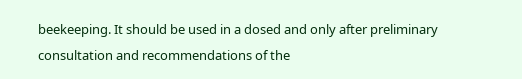beekeeping. It should be used in a dosed and only after preliminary consultation and recommendations of the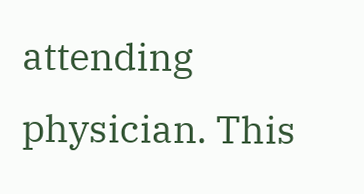attending physician. This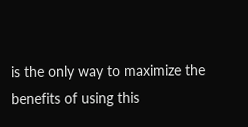is the only way to maximize the benefits of using this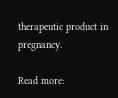therapeutic product in pregnancy.

Read more: